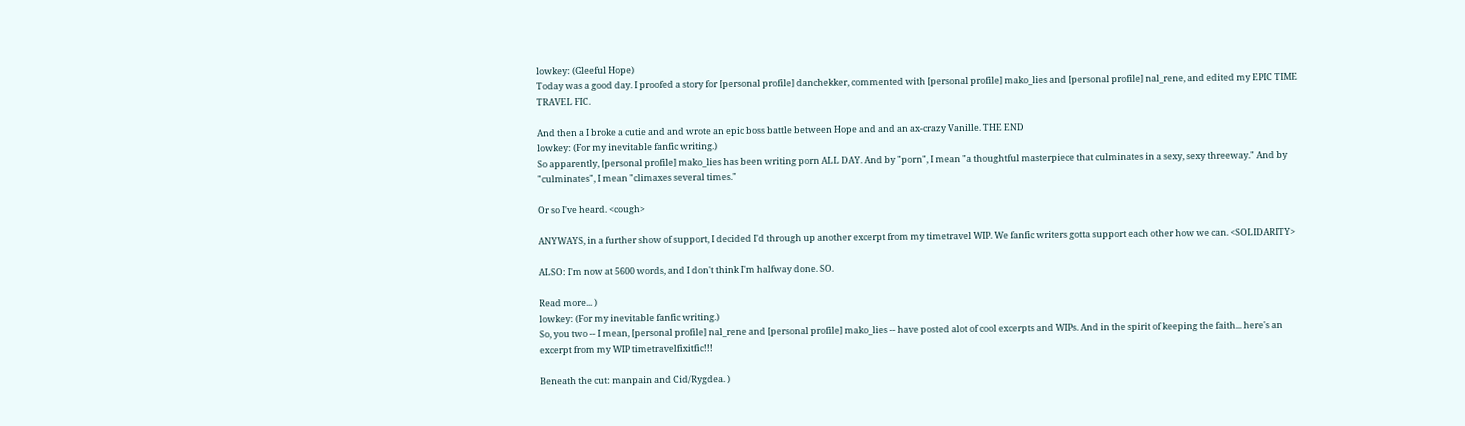lowkey: (Gleeful Hope)
Today was a good day. I proofed a story for [personal profile] danchekker, commented with [personal profile] mako_lies and [personal profile] nal_rene, and edited my EPIC TIME TRAVEL FIC.

And then a I broke a cutie and and wrote an epic boss battle between Hope and and an ax-crazy Vanille. THE END
lowkey: (For my inevitable fanfic writing.)
So apparently, [personal profile] mako_lies has been writing porn ALL DAY. And by "porn", I mean "a thoughtful masterpiece that culminates in a sexy, sexy threeway." And by "culminates", I mean "climaxes several times."

Or so I've heard. <cough>

ANYWAYS, in a further show of support, I decided I'd through up another excerpt from my timetravel WIP. We fanfic writers gotta support each other how we can. <SOLIDARITY>

ALSO: I'm now at 5600 words, and I don't think I'm halfway done. SO.

Read more... )
lowkey: (For my inevitable fanfic writing.)
So, you two -- I mean, [personal profile] nal_rene and [personal profile] mako_lies -- have posted alot of cool excerpts and WIPs. And in the spirit of keeping the faith... here's an excerpt from my WIP timetravelfixitfic!!!

Beneath the cut: manpain and Cid/Rygdea. )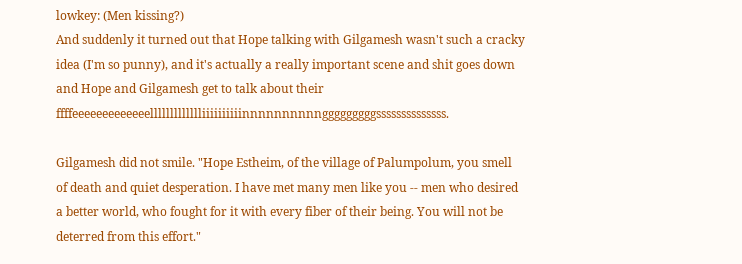lowkey: (Men kissing?)
And suddenly it turned out that Hope talking with Gilgamesh wasn't such a cracky idea (I'm so punny), and it's actually a really important scene and shit goes down and Hope and Gilgamesh get to talk about their ffffeeeeeeeeeeeeellllllllllllliiiiiiiiiinnnnnnnnnngggggggggssssssssssssss.

Gilgamesh did not smile. "Hope Estheim, of the village of Palumpolum, you smell of death and quiet desperation. I have met many men like you -- men who desired a better world, who fought for it with every fiber of their being. You will not be deterred from this effort."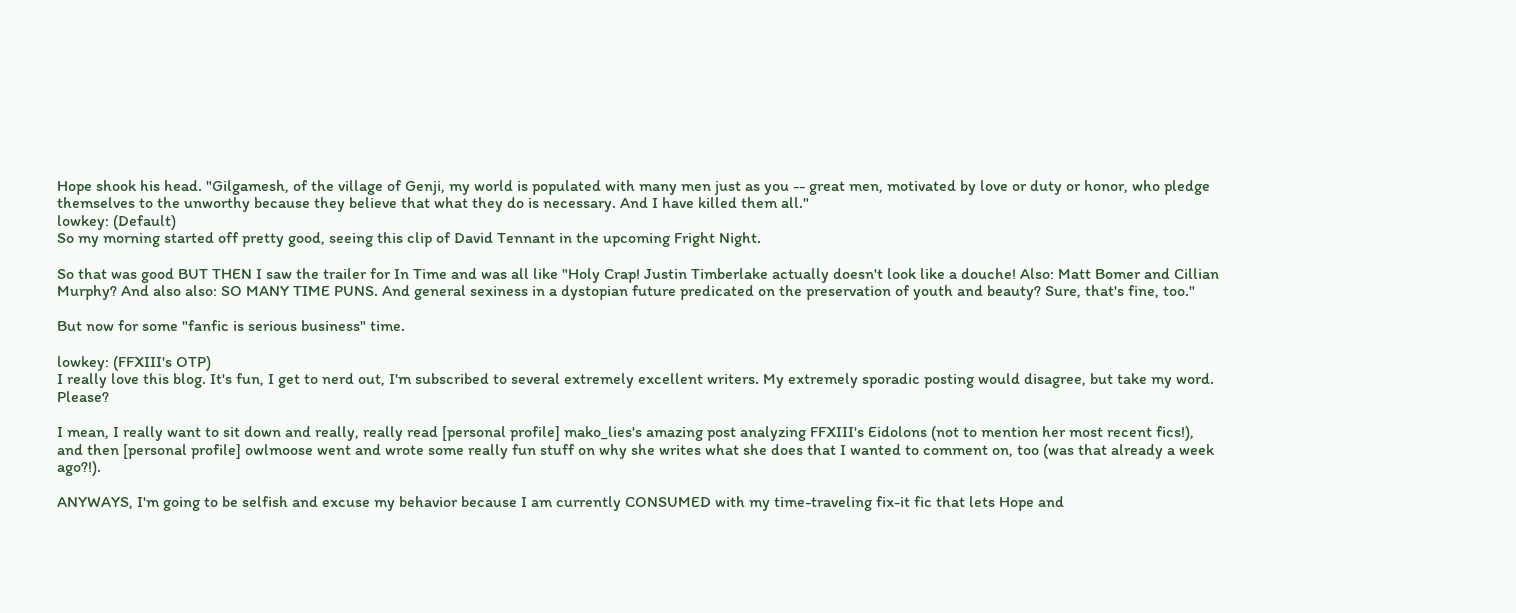Hope shook his head. "Gilgamesh, of the village of Genji, my world is populated with many men just as you -- great men, motivated by love or duty or honor, who pledge themselves to the unworthy because they believe that what they do is necessary. And I have killed them all."
lowkey: (Default)
So my morning started off pretty good, seeing this clip of David Tennant in the upcoming Fright Night.

So that was good BUT THEN I saw the trailer for In Time and was all like "Holy Crap! Justin Timberlake actually doesn't look like a douche! Also: Matt Bomer and Cillian Murphy? And also also: SO MANY TIME PUNS. And general sexiness in a dystopian future predicated on the preservation of youth and beauty? Sure, that's fine, too."

But now for some "fanfic is serious business" time.

lowkey: (FFXIII's OTP)
I really love this blog. It's fun, I get to nerd out, I'm subscribed to several extremely excellent writers. My extremely sporadic posting would disagree, but take my word. Please?

I mean, I really want to sit down and really, really read [personal profile] mako_lies's amazing post analyzing FFXIII's Eidolons (not to mention her most recent fics!), and then [personal profile] owlmoose went and wrote some really fun stuff on why she writes what she does that I wanted to comment on, too (was that already a week ago?!).

ANYWAYS, I'm going to be selfish and excuse my behavior because I am currently CONSUMED with my time-traveling fix-it fic that lets Hope and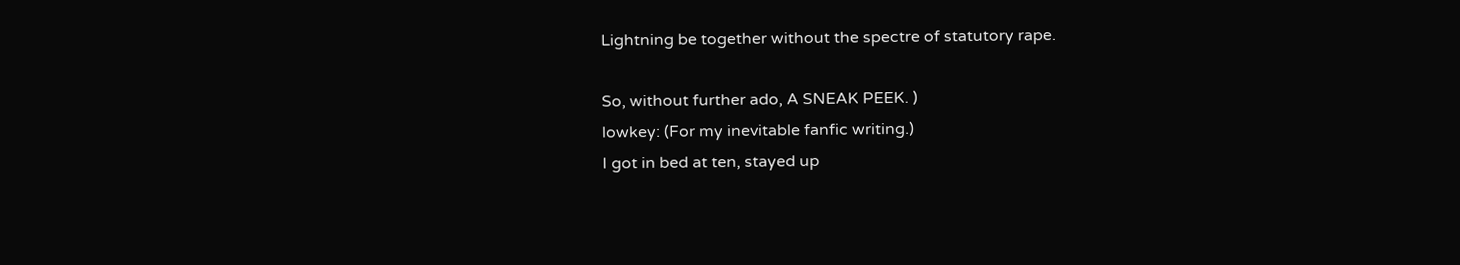Lightning be together without the spectre of statutory rape.

So, without further ado, A SNEAK PEEK. )
lowkey: (For my inevitable fanfic writing.)
I got in bed at ten, stayed up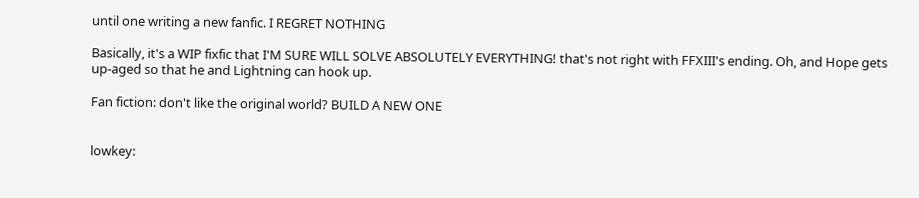until one writing a new fanfic. I REGRET NOTHING

Basically, it's a WIP fixfic that I'M SURE WILL SOLVE ABSOLUTELY EVERYTHING! that's not right with FFXIII's ending. Oh, and Hope gets up-aged so that he and Lightning can hook up.

Fan fiction: don't like the original world? BUILD A NEW ONE


lowkey: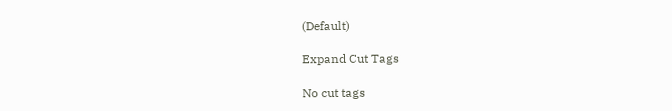(Default)

Expand Cut Tags

No cut tags